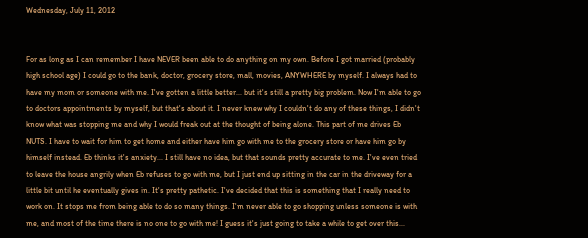Wednesday, July 11, 2012


For as long as I can remember I have NEVER been able to do anything on my own. Before I got married (probably high school age) I could go to the bank, doctor, grocery store, mall, movies, ANYWHERE by myself. I always had to have my mom or someone with me. I've gotten a little better... but it's still a pretty big problem. Now I'm able to go to doctors appointments by myself, but that's about it. I never knew why I couldn't do any of these things, I didn't know what was stopping me and why I would freak out at the thought of being alone. This part of me drives Eb NUTS. I have to wait for him to get home and either have him go with me to the grocery store or have him go by himself instead. Eb thinks it's anxiety... I still have no idea, but that sounds pretty accurate to me. I've even tried to leave the house angrily when Eb refuses to go with me, but I just end up sitting in the car in the driveway for a little bit until he eventually gives in. It's pretty pathetic. I've decided that this is something that I really need to work on. It stops me from being able to do so many things. I'm never able to go shopping unless someone is with me, and most of the time there is no one to go with me! I guess it's just going to take a while to get over this...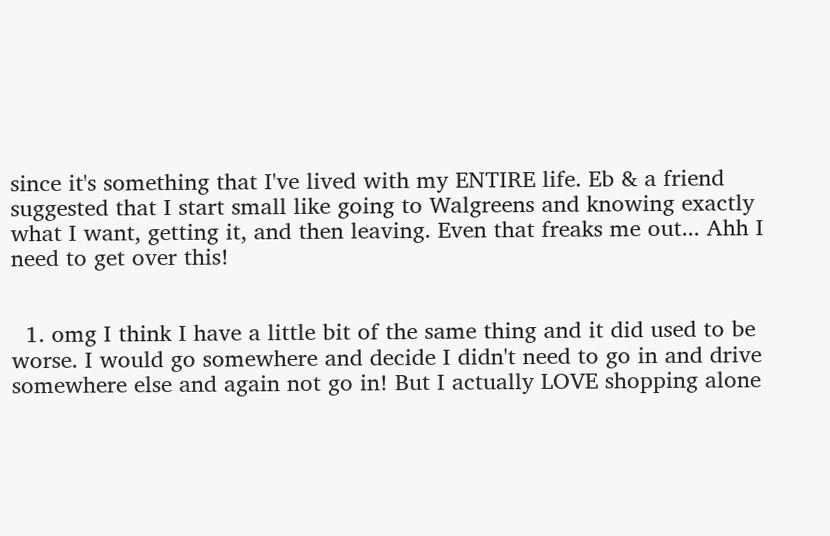since it's something that I've lived with my ENTIRE life. Eb & a friend suggested that I start small like going to Walgreens and knowing exactly what I want, getting it, and then leaving. Even that freaks me out... Ahh I need to get over this!


  1. omg I think I have a little bit of the same thing and it did used to be worse. I would go somewhere and decide I didn't need to go in and drive somewhere else and again not go in! But I actually LOVE shopping alone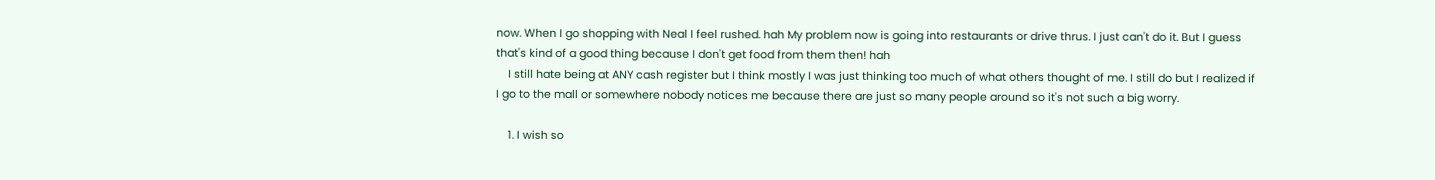now. When I go shopping with Neal I feel rushed. hah My problem now is going into restaurants or drive thrus. I just can't do it. But I guess that's kind of a good thing because I don't get food from them then! hah
    I still hate being at ANY cash register but I think mostly I was just thinking too much of what others thought of me. I still do but I realized if I go to the mall or somewhere nobody notices me because there are just so many people around so it's not such a big worry.

    1. I wish so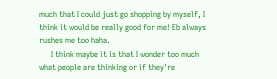much that I could just go shopping by myself, I think it would be really good for me! Eb always rushes me too haha.
      I think maybe it is that I wonder too much what people are thinking or if they're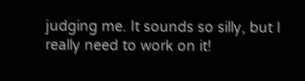judging me. It sounds so silly, but I really need to work on it!